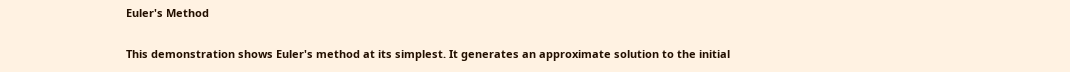Euler's Method

This demonstration shows Euler's method at its simplest. It generates an approximate solution to the initial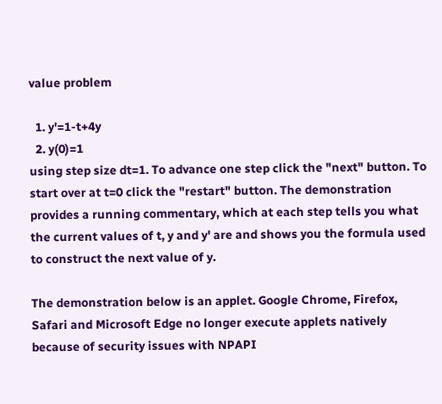value problem

  1. y'=1-t+4y
  2. y(0)=1
using step size dt=1. To advance one step click the "next" button. To start over at t=0 click the "restart" button. The demonstration provides a running commentary, which at each step tells you what the current values of t, y and y' are and shows you the formula used to construct the next value of y.

The demonstration below is an applet. Google Chrome, Firefox, Safari and Microsoft Edge no longer execute applets natively because of security issues with NPAPI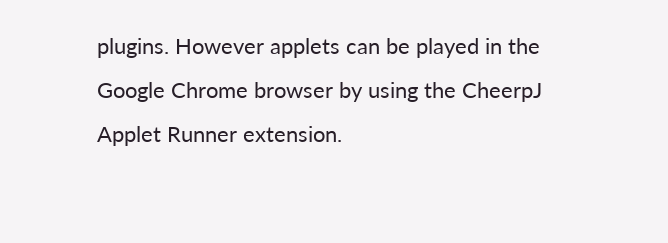plugins. However applets can be played in the Google Chrome browser by using the CheerpJ Applet Runner extension.